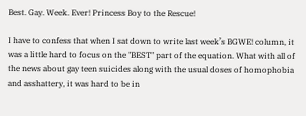Best. Gay. Week. Ever! Princess Boy to the Rescue!

I have to confess that when I sat down to write last week’s BGWE! column, it was a little hard to focus on the "BEST" part of the equation. What with all of the news about gay teen suicides along with the usual doses of homophobia and asshattery, it was hard to be in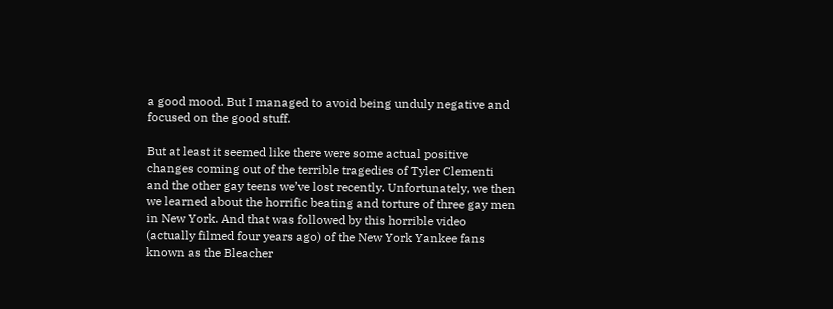a good mood. But I managed to avoid being unduly negative and focused on the good stuff.

But at least it seemed like there were some actual positive changes coming out of the terrible tragedies of Tyler Clementi and the other gay teens we’ve lost recently. Unfortunately, we then we learned about the horrific beating and torture of three gay men in New York. And that was followed by this horrible video (actually filmed four years ago) of the New York Yankee fans known as the Bleacher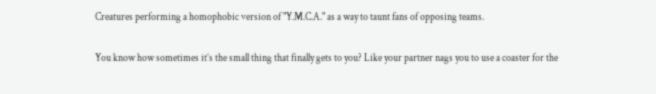Creatures performing a homophobic version of "Y.M.C.A." as a way to taunt fans of opposing teams.

You know how sometimes it’s the small thing that finally gets to you? Like your partner nags you to use a coaster for the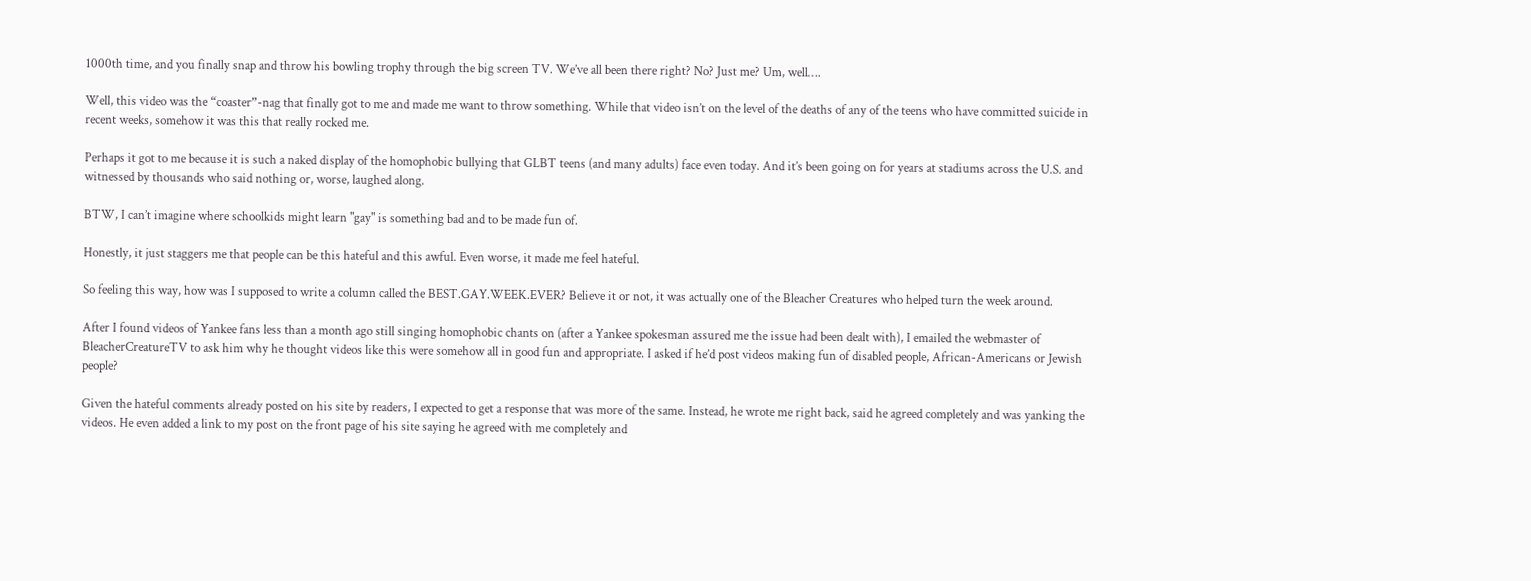1000th time, and you finally snap and throw his bowling trophy through the big screen TV. We’ve all been there right? No? Just me? Um, well….

Well, this video was the “coaster”-nag that finally got to me and made me want to throw something. While that video isn’t on the level of the deaths of any of the teens who have committed suicide in recent weeks, somehow it was this that really rocked me.

Perhaps it got to me because it is such a naked display of the homophobic bullying that GLBT teens (and many adults) face even today. And it’s been going on for years at stadiums across the U.S. and witnessed by thousands who said nothing or, worse, laughed along.

BTW, I can’t imagine where schoolkids might learn "gay" is something bad and to be made fun of.

Honestly, it just staggers me that people can be this hateful and this awful. Even worse, it made me feel hateful.

So feeling this way, how was I supposed to write a column called the BEST.GAY.WEEK.EVER? Believe it or not, it was actually one of the Bleacher Creatures who helped turn the week around.

After I found videos of Yankee fans less than a month ago still singing homophobic chants on (after a Yankee spokesman assured me the issue had been dealt with), I emailed the webmaster of BleacherCreatureTV to ask him why he thought videos like this were somehow all in good fun and appropriate. I asked if he’d post videos making fun of disabled people, African-Americans or Jewish people?

Given the hateful comments already posted on his site by readers, I expected to get a response that was more of the same. Instead, he wrote me right back, said he agreed completely and was yanking the videos. He even added a link to my post on the front page of his site saying he agreed with me completely and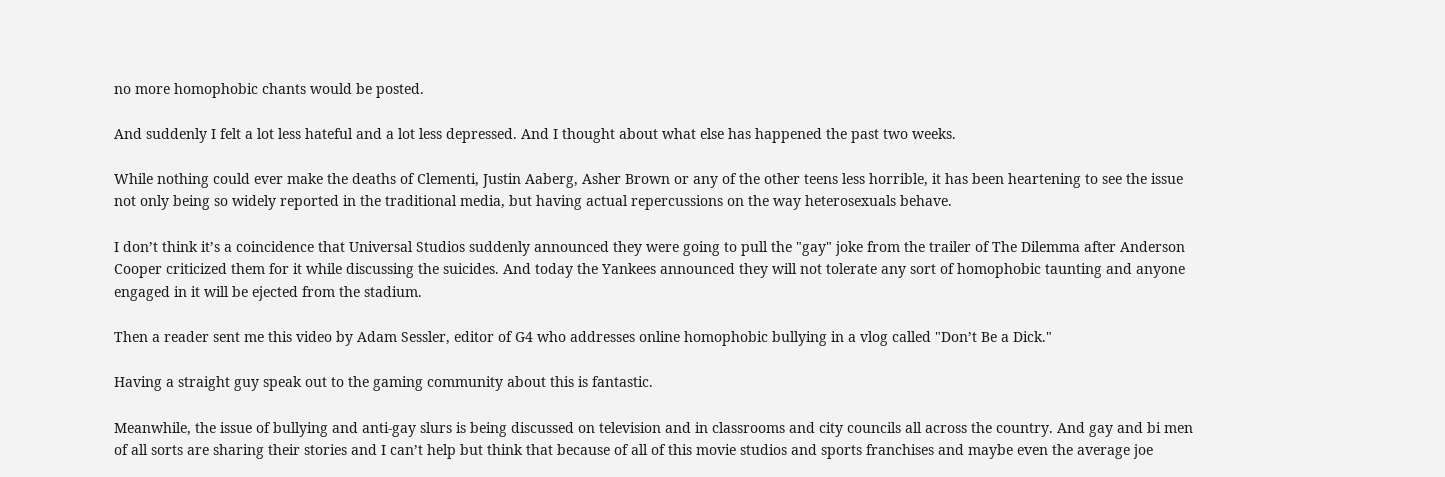no more homophobic chants would be posted.

And suddenly I felt a lot less hateful and a lot less depressed. And I thought about what else has happened the past two weeks.

While nothing could ever make the deaths of Clementi, Justin Aaberg, Asher Brown or any of the other teens less horrible, it has been heartening to see the issue not only being so widely reported in the traditional media, but having actual repercussions on the way heterosexuals behave.

I don’t think it’s a coincidence that Universal Studios suddenly announced they were going to pull the "gay" joke from the trailer of The Dilemma after Anderson Cooper criticized them for it while discussing the suicides. And today the Yankees announced they will not tolerate any sort of homophobic taunting and anyone engaged in it will be ejected from the stadium.

Then a reader sent me this video by Adam Sessler, editor of G4 who addresses online homophobic bullying in a vlog called "Don’t Be a Dick."

Having a straight guy speak out to the gaming community about this is fantastic.

Meanwhile, the issue of bullying and anti-gay slurs is being discussed on television and in classrooms and city councils all across the country. And gay and bi men of all sorts are sharing their stories and I can’t help but think that because of all of this movie studios and sports franchises and maybe even the average joe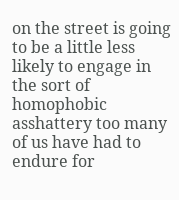on the street is going to be a little less likely to engage in the sort of homophobic asshattery too many of us have had to endure for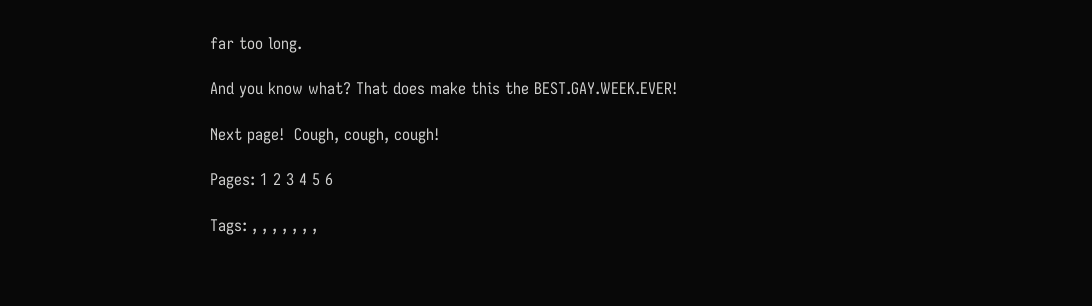far too long.

And you know what? That does make this the BEST.GAY.WEEK.EVER!

Next page!  Cough, cough, cough!

Pages: 1 2 3 4 5 6

Tags: , , , , , , ,